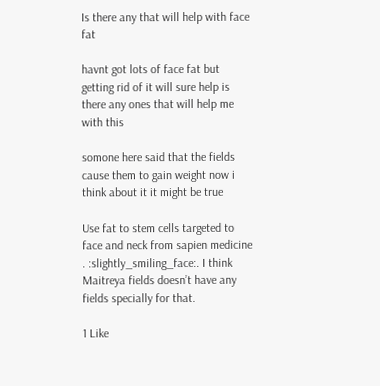Is there any that will help with face fat

havnt got lots of face fat but getting rid of it will sure help is there any ones that will help me with this

somone here said that the fields cause them to gain weight now i think about it it might be true

Use fat to stem cells targeted to face and neck from sapien medicine . :slightly_smiling_face:. I think Maitreya fields doesn’t have any fields specially for that.

1 Like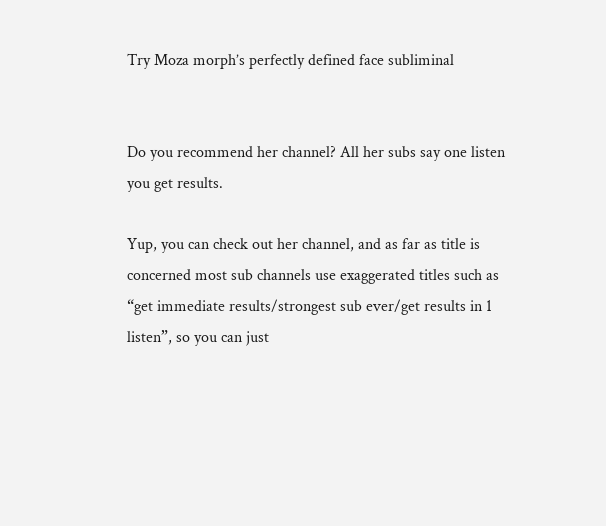Try Moza morph’s perfectly defined face subliminal


Do you recommend her channel? All her subs say one listen you get results.

Yup, you can check out her channel, and as far as title is concerned most sub channels use exaggerated titles such as “get immediate results/strongest sub ever/get results in 1 listen”, so you can just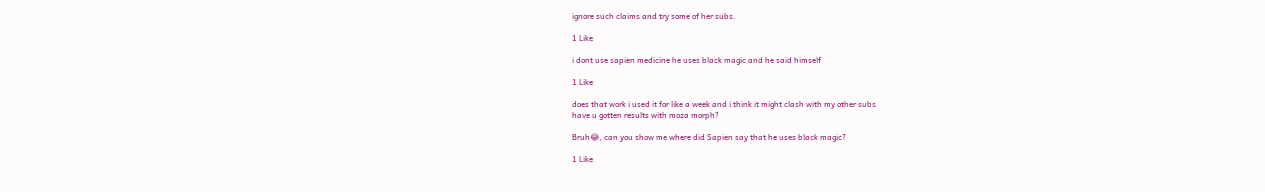ignore such claims and try some of her subs.

1 Like

i dont use sapien medicine he uses black magic and he said himself

1 Like

does that work i used it for like a week and i think it might clash with my other subs
have u gotten results with moza morph?

Bruh😂, can you show me where did Sapien say that he uses black magic?

1 Like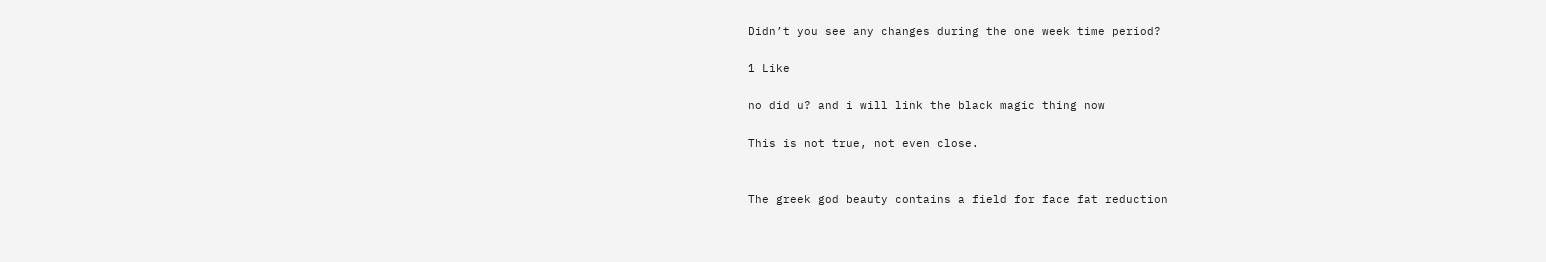Didn’t you see any changes during the one week time period?

1 Like

no did u? and i will link the black magic thing now

This is not true, not even close.


The greek god beauty contains a field for face fat reduction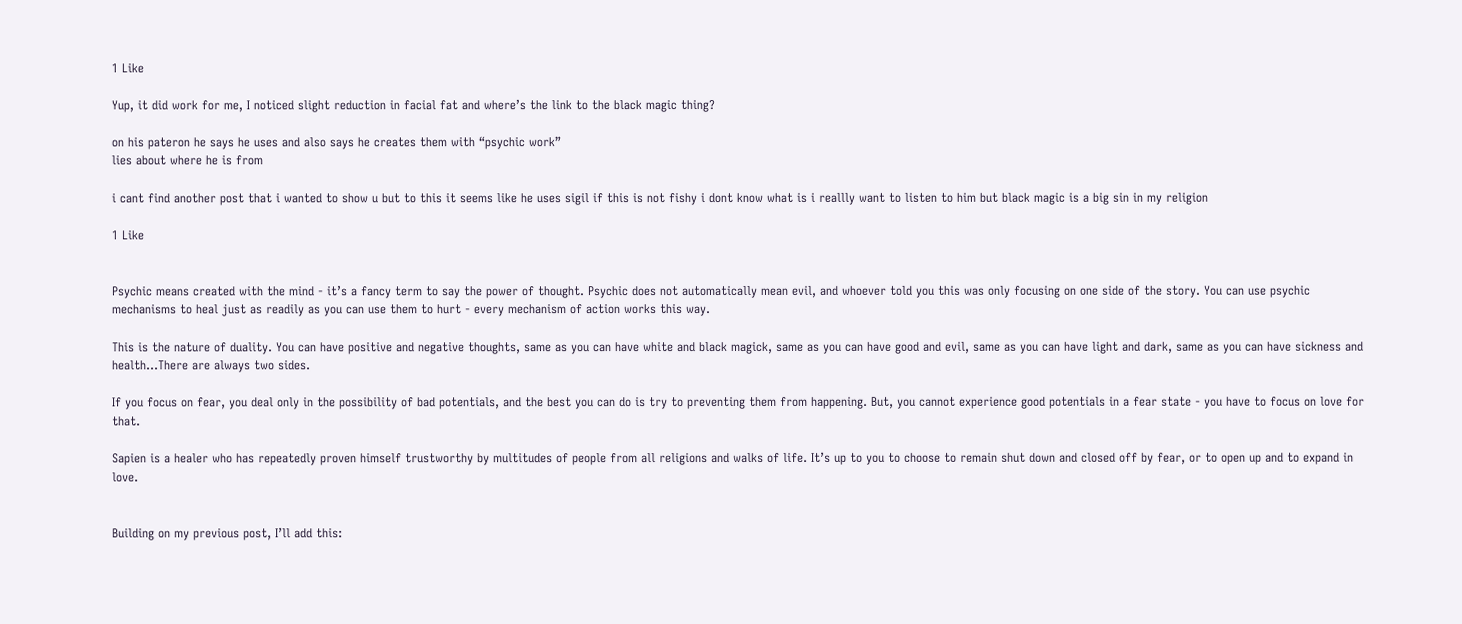1 Like

Yup, it did work for me, I noticed slight reduction in facial fat and where’s the link to the black magic thing?

on his pateron he says he uses and also says he creates them with “psychic work”
lies about where he is from

i cant find another post that i wanted to show u but to this it seems like he uses sigil if this is not fishy i dont know what is i reallly want to listen to him but black magic is a big sin in my religion

1 Like


Psychic means created with the mind - it’s a fancy term to say the power of thought. Psychic does not automatically mean evil, and whoever told you this was only focusing on one side of the story. You can use psychic mechanisms to heal just as readily as you can use them to hurt - every mechanism of action works this way.

This is the nature of duality. You can have positive and negative thoughts, same as you can have white and black magick, same as you can have good and evil, same as you can have light and dark, same as you can have sickness and health…There are always two sides.

If you focus on fear, you deal only in the possibility of bad potentials, and the best you can do is try to preventing them from happening. But, you cannot experience good potentials in a fear state - you have to focus on love for that.

Sapien is a healer who has repeatedly proven himself trustworthy by multitudes of people from all religions and walks of life. It’s up to you to choose to remain shut down and closed off by fear, or to open up and to expand in love.


Building on my previous post, I’ll add this: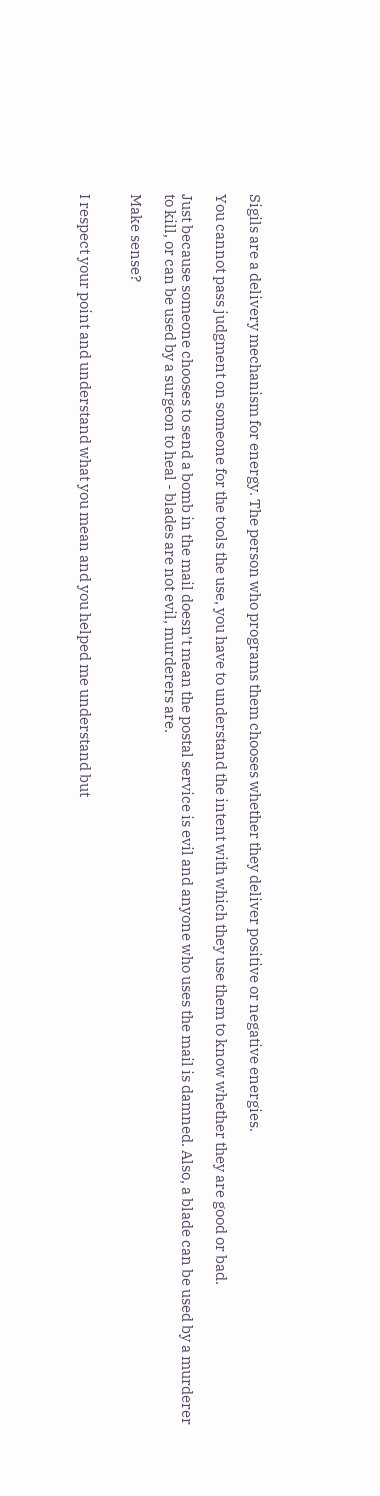Sigils are a delivery mechanism for energy. The person who programs them chooses whether they deliver positive or negative energies.

You cannot pass judgment on someone for the tools the use, you have to understand the intent with which they use them to know whether they are good or bad.

Just because someone chooses to send a bomb in the mail doesn’t mean the postal service is evil and anyone who uses the mail is damned. Also, a blade can be used by a murderer to kill, or can be used by a surgeon to heal - blades are not evil, murderers are.

Make sense?


I respect your point and understand what you mean and you helped me understand but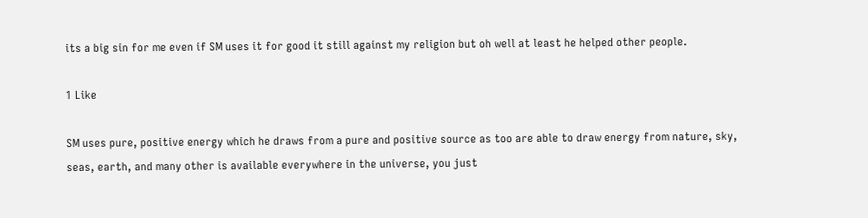its a big sin for me even if SM uses it for good it still against my religion but oh well at least he helped other people.

1 Like

SM uses pure, positive energy which he draws from a pure and positive source as too are able to draw energy from nature, sky, seas, earth, and many other is available everywhere in the universe, you just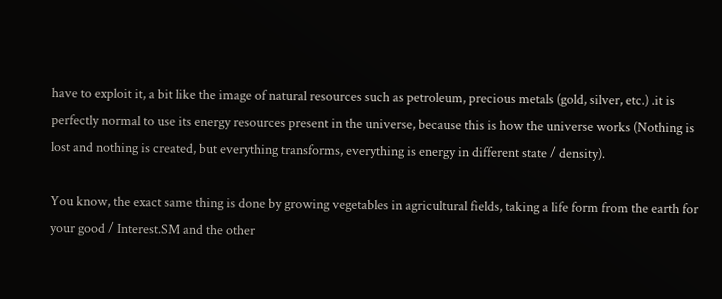have to exploit it, a bit like the image of natural resources such as petroleum, precious metals (gold, silver, etc.) .it is perfectly normal to use its energy resources present in the universe, because this is how the universe works (Nothing is lost and nothing is created, but everything transforms, everything is energy in different state / density).

You know, the exact same thing is done by growing vegetables in agricultural fields, taking a life form from the earth for your good / Interest.SM and the other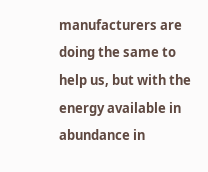manufacturers are doing the same to help us, but with the energy available in abundance in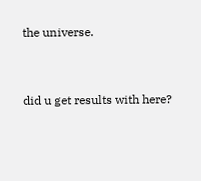the universe.


did u get results with here?